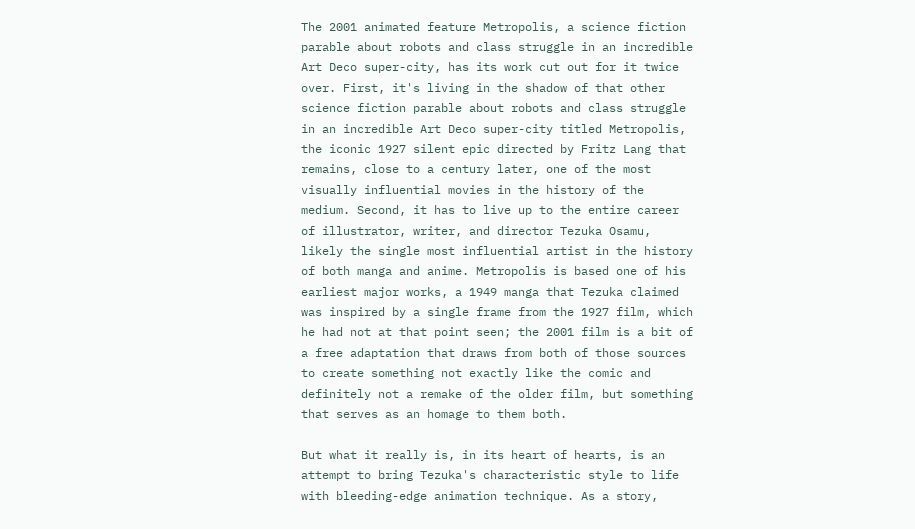The 2001 animated feature Metropolis, a science fiction parable about robots and class struggle in an incredible Art Deco super-city, has its work cut out for it twice over. First, it's living in the shadow of that other science fiction parable about robots and class struggle in an incredible Art Deco super-city titled Metropolis, the iconic 1927 silent epic directed by Fritz Lang that remains, close to a century later, one of the most visually influential movies in the history of the medium. Second, it has to live up to the entire career of illustrator, writer, and director Tezuka Osamu, likely the single most influential artist in the history of both manga and anime. Metropolis is based one of his earliest major works, a 1949 manga that Tezuka claimed was inspired by a single frame from the 1927 film, which he had not at that point seen; the 2001 film is a bit of a free adaptation that draws from both of those sources to create something not exactly like the comic and definitely not a remake of the older film, but something that serves as an homage to them both.

But what it really is, in its heart of hearts, is an attempt to bring Tezuka's characteristic style to life with bleeding-edge animation technique. As a story,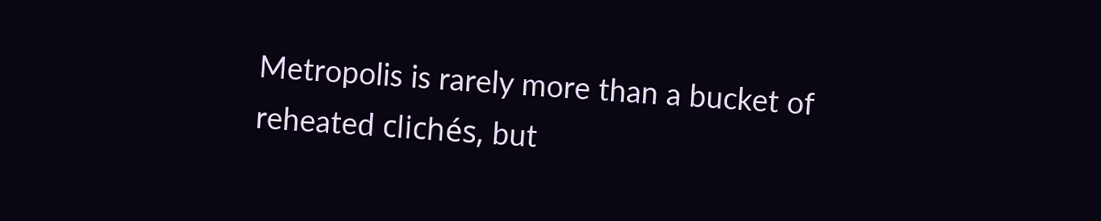Metropolis is rarely more than a bucket of reheated clichés, but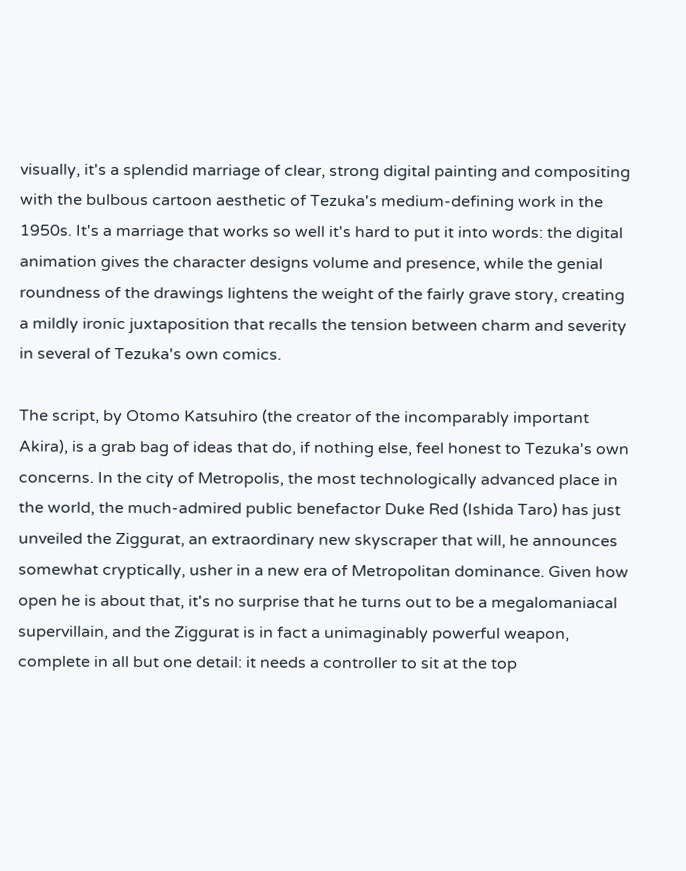visually, it's a splendid marriage of clear, strong digital painting and compositing with the bulbous cartoon aesthetic of Tezuka's medium-defining work in the 1950s. It's a marriage that works so well it's hard to put it into words: the digital animation gives the character designs volume and presence, while the genial roundness of the drawings lightens the weight of the fairly grave story, creating a mildly ironic juxtaposition that recalls the tension between charm and severity in several of Tezuka's own comics.

The script, by Otomo Katsuhiro (the creator of the incomparably important Akira), is a grab bag of ideas that do, if nothing else, feel honest to Tezuka's own concerns. In the city of Metropolis, the most technologically advanced place in the world, the much-admired public benefactor Duke Red (Ishida Taro) has just unveiled the Ziggurat, an extraordinary new skyscraper that will, he announces somewhat cryptically, usher in a new era of Metropolitan dominance. Given how open he is about that, it's no surprise that he turns out to be a megalomaniacal supervillain, and the Ziggurat is in fact a unimaginably powerful weapon, complete in all but one detail: it needs a controller to sit at the top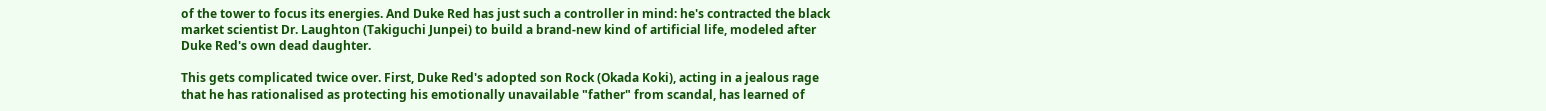of the tower to focus its energies. And Duke Red has just such a controller in mind: he's contracted the black market scientist Dr. Laughton (Takiguchi Junpei) to build a brand-new kind of artificial life, modeled after Duke Red's own dead daughter.

This gets complicated twice over. First, Duke Red's adopted son Rock (Okada Koki), acting in a jealous rage that he has rationalised as protecting his emotionally unavailable "father" from scandal, has learned of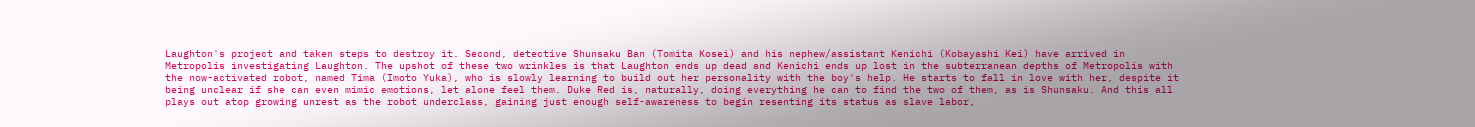Laughton's project and taken steps to destroy it. Second, detective Shunsaku Ban (Tomita Kosei) and his nephew/assistant Kenichi (Kobayashi Kei) have arrived in Metropolis investigating Laughton. The upshot of these two wrinkles is that Laughton ends up dead and Kenichi ends up lost in the subterranean depths of Metropolis with the now-activated robot, named Tima (Imoto Yuka), who is slowly learning to build out her personality with the boy's help. He starts to fall in love with her, despite it being unclear if she can even mimic emotions, let alone feel them. Duke Red is, naturally, doing everything he can to find the two of them, as is Shunsaku. And this all plays out atop growing unrest as the robot underclass, gaining just enough self-awareness to begin resenting its status as slave labor,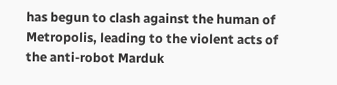has begun to clash against the human of Metropolis, leading to the violent acts of the anti-robot Marduk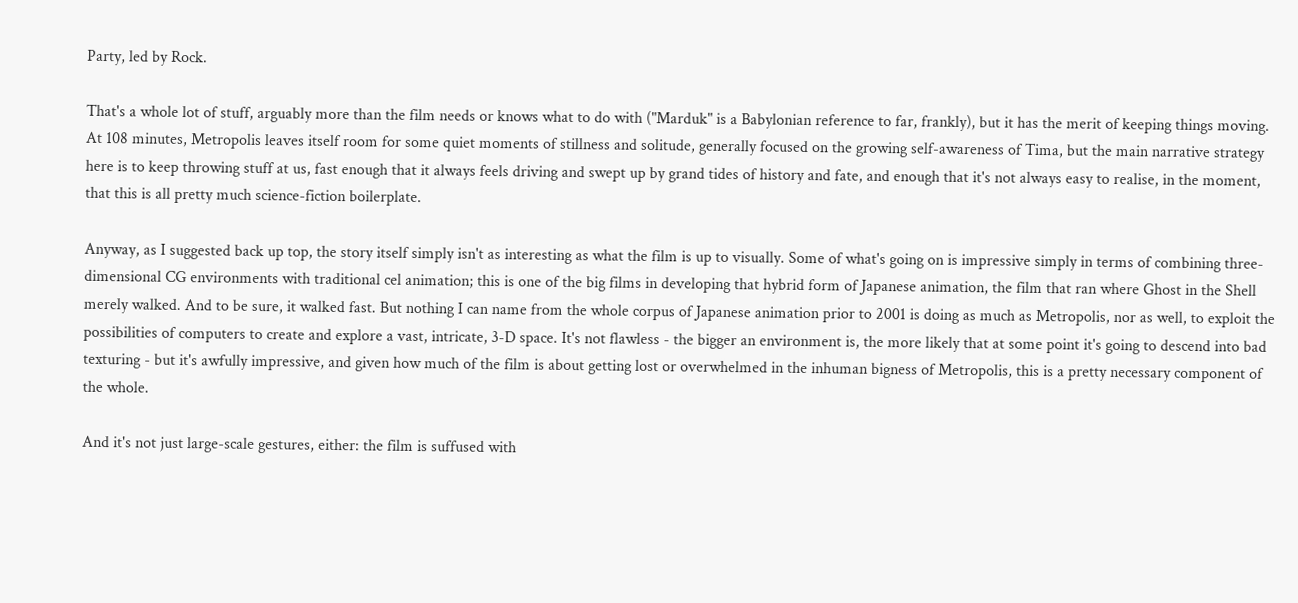Party, led by Rock.

That's a whole lot of stuff, arguably more than the film needs or knows what to do with ("Marduk" is a Babylonian reference to far, frankly), but it has the merit of keeping things moving. At 108 minutes, Metropolis leaves itself room for some quiet moments of stillness and solitude, generally focused on the growing self-awareness of Tima, but the main narrative strategy here is to keep throwing stuff at us, fast enough that it always feels driving and swept up by grand tides of history and fate, and enough that it's not always easy to realise, in the moment, that this is all pretty much science-fiction boilerplate.

Anyway, as I suggested back up top, the story itself simply isn't as interesting as what the film is up to visually. Some of what's going on is impressive simply in terms of combining three-dimensional CG environments with traditional cel animation; this is one of the big films in developing that hybrid form of Japanese animation, the film that ran where Ghost in the Shell merely walked. And to be sure, it walked fast. But nothing I can name from the whole corpus of Japanese animation prior to 2001 is doing as much as Metropolis, nor as well, to exploit the possibilities of computers to create and explore a vast, intricate, 3-D space. It's not flawless - the bigger an environment is, the more likely that at some point it's going to descend into bad texturing - but it's awfully impressive, and given how much of the film is about getting lost or overwhelmed in the inhuman bigness of Metropolis, this is a pretty necessary component of the whole.

And it's not just large-scale gestures, either: the film is suffused with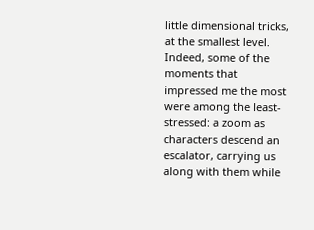little dimensional tricks, at the smallest level. Indeed, some of the moments that impressed me the most were among the least-stressed: a zoom as characters descend an escalator, carrying us along with them while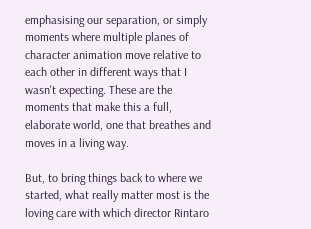emphasising our separation, or simply moments where multiple planes of character animation move relative to each other in different ways that I wasn't expecting. These are the moments that make this a full, elaborate world, one that breathes and moves in a living way.

But, to bring things back to where we started, what really matter most is the loving care with which director Rintaro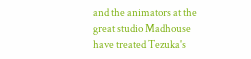and the animators at the great studio Madhouse have treated Tezuka's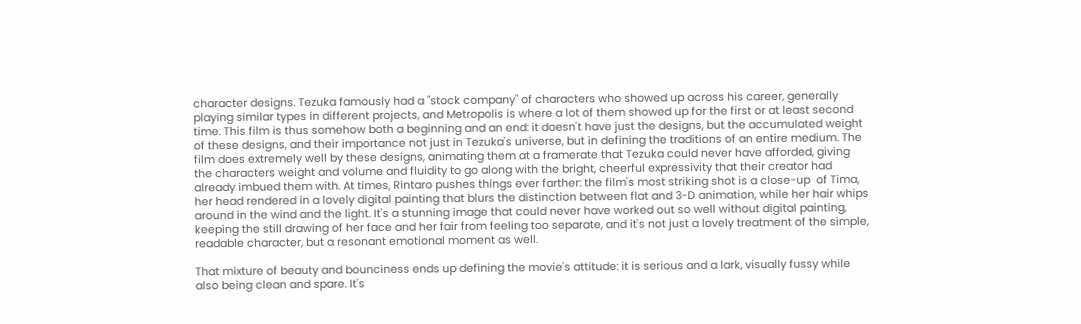character designs. Tezuka famously had a "stock company" of characters who showed up across his career, generally playing similar types in different projects, and Metropolis is where a lot of them showed up for the first or at least second time. This film is thus somehow both a beginning and an end: it doesn't have just the designs, but the accumulated weight of these designs, and their importance not just in Tezuka's universe, but in defining the traditions of an entire medium. The film does extremely well by these designs, animating them at a framerate that Tezuka could never have afforded, giving the characters weight and volume and fluidity to go along with the bright, cheerful expressivity that their creator had already imbued them with. At times, Rintaro pushes things ever farther: the film's most striking shot is a close-up  of Tima, her head rendered in a lovely digital painting that blurs the distinction between flat and 3-D animation, while her hair whips around in the wind and the light. It's a stunning image that could never have worked out so well without digital painting, keeping the still drawing of her face and her fair from feeling too separate, and it's not just a lovely treatment of the simple, readable character, but a resonant emotional moment as well.

That mixture of beauty and bounciness ends up defining the movie's attitude: it is serious and a lark, visually fussy while also being clean and spare. It's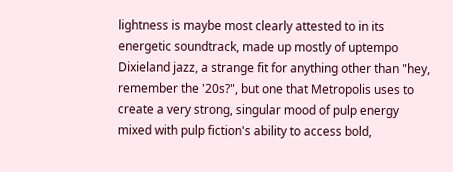lightness is maybe most clearly attested to in its energetic soundtrack, made up mostly of uptempo Dixieland jazz, a strange fit for anything other than "hey, remember the '20s?", but one that Metropolis uses to create a very strong, singular mood of pulp energy mixed with pulp fiction's ability to access bold,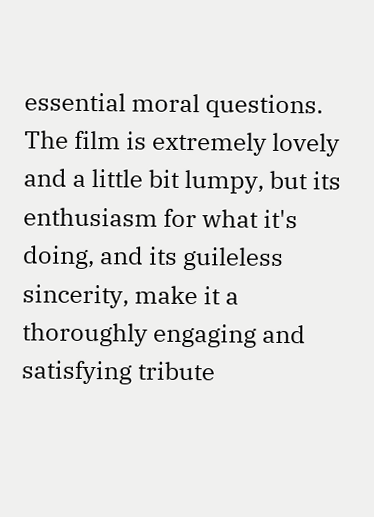essential moral questions. The film is extremely lovely and a little bit lumpy, but its enthusiasm for what it's doing, and its guileless sincerity, make it a thoroughly engaging and satisfying tribute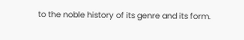to the noble history of its genre and its form.